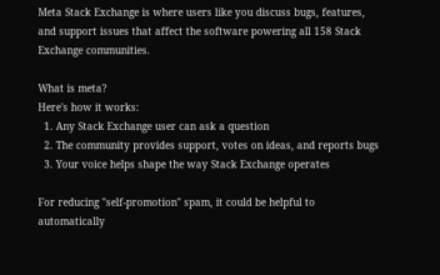Meta Stack Exchange is where users like you discuss bugs, features, and support issues that affect the software powering all 158 Stack Exchange communities.

What is meta?
Here's how it works:
  1. Any Stack Exchange user can ask a question
  2. The community provides support, votes on ideas, and reports bugs
  3. Your voice helps shape the way Stack Exchange operates

For reducing "self-promotion" spam, it could be helpful to automatically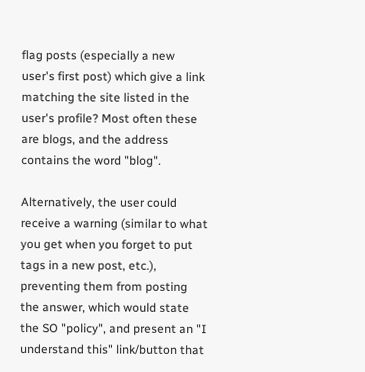flag posts (especially a new user's first post) which give a link matching the site listed in the user's profile? Most often these are blogs, and the address contains the word "blog".

Alternatively, the user could receive a warning (similar to what you get when you forget to put tags in a new post, etc.), preventing them from posting the answer, which would state the SO "policy", and present an "I understand this" link/button that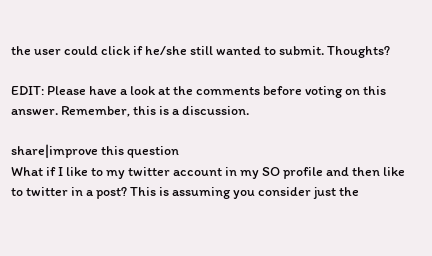the user could click if he/she still wanted to submit. Thoughts?

EDIT: Please have a look at the comments before voting on this answer. Remember, this is a discussion.

share|improve this question
What if I like to my twitter account in my SO profile and then like to twitter in a post? This is assuming you consider just the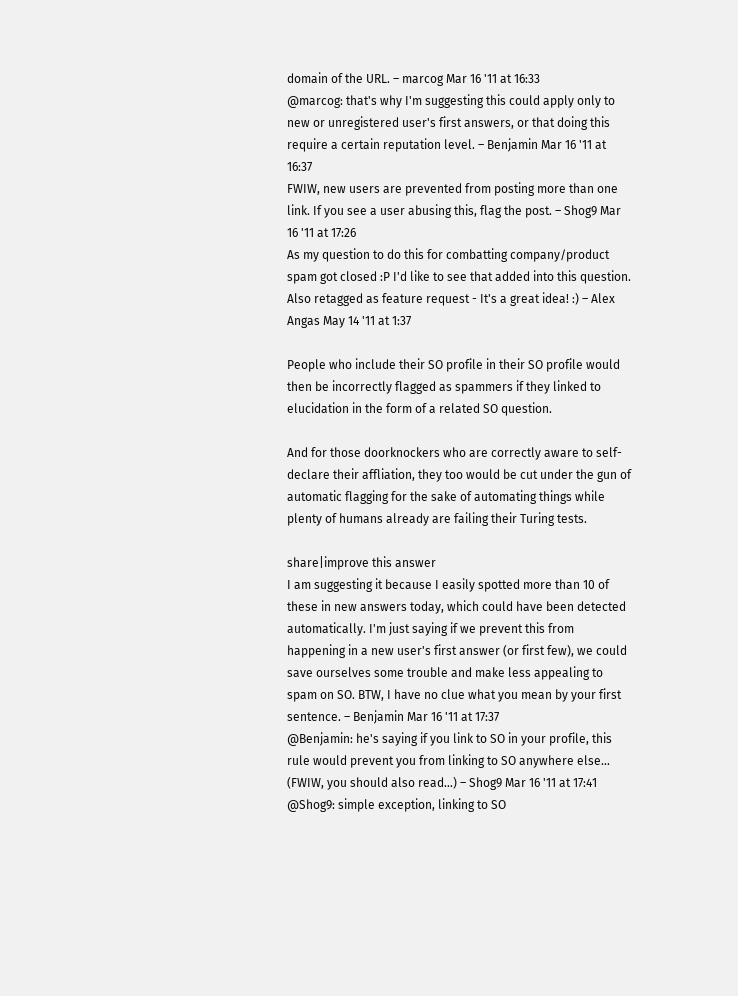domain of the URL. – marcog Mar 16 '11 at 16:33
@marcog: that's why I'm suggesting this could apply only to new or unregistered user's first answers, or that doing this require a certain reputation level. – Benjamin Mar 16 '11 at 16:37
FWIW, new users are prevented from posting more than one link. If you see a user abusing this, flag the post. – Shog9 Mar 16 '11 at 17:26
As my question to do this for combatting company/product spam got closed :P I'd like to see that added into this question. Also retagged as feature request - It's a great idea! :) – Alex Angas May 14 '11 at 1:37

People who include their SO profile in their SO profile would then be incorrectly flagged as spammers if they linked to elucidation in the form of a related SO question.

And for those doorknockers who are correctly aware to self-declare their affliation, they too would be cut under the gun of automatic flagging for the sake of automating things while plenty of humans already are failing their Turing tests.

share|improve this answer
I am suggesting it because I easily spotted more than 10 of these in new answers today, which could have been detected automatically. I'm just saying if we prevent this from happening in a new user's first answer (or first few), we could save ourselves some trouble and make less appealing to spam on SO. BTW, I have no clue what you mean by your first sentence. – Benjamin Mar 16 '11 at 17:37
@Benjamin: he's saying if you link to SO in your profile, this rule would prevent you from linking to SO anywhere else... (FWIW, you should also read…) – Shog9 Mar 16 '11 at 17:41
@Shog9: simple exception, linking to SO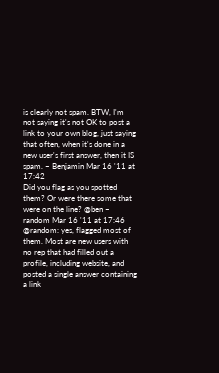is clearly not spam. BTW, I'm not saying it's not OK to post a link to your own blog, just saying that often, when it's done in a new user's first answer, then it IS spam. – Benjamin Mar 16 '11 at 17:42
Did you flag as you spotted them? Or were there some that were on the line? @ben – random Mar 16 '11 at 17:46
@random: yes, flagged most of them. Most are new users with no rep that had filled out a profile, including website, and posted a single answer containing a link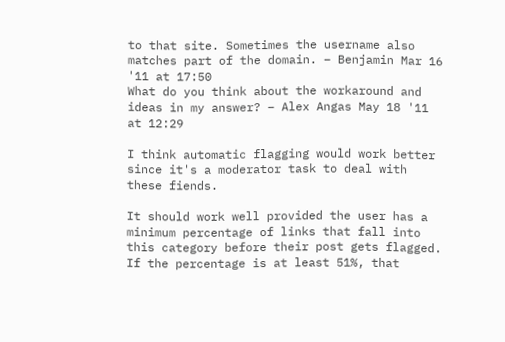to that site. Sometimes the username also matches part of the domain. – Benjamin Mar 16 '11 at 17:50
What do you think about the workaround and ideas in my answer? – Alex Angas May 18 '11 at 12:29

I think automatic flagging would work better since it's a moderator task to deal with these fiends.

It should work well provided the user has a minimum percentage of links that fall into this category before their post gets flagged. If the percentage is at least 51%, that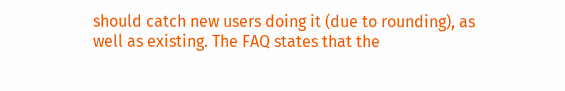should catch new users doing it (due to rounding), as well as existing. The FAQ states that the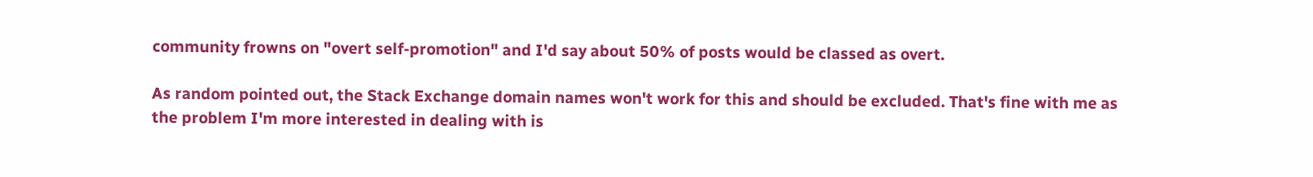community frowns on "overt self-promotion" and I'd say about 50% of posts would be classed as overt.

As random pointed out, the Stack Exchange domain names won't work for this and should be excluded. That's fine with me as the problem I'm more interested in dealing with is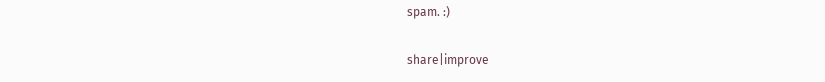spam. :)

share|improve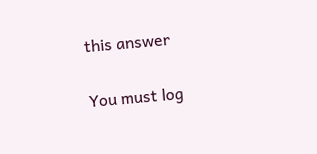this answer

You must log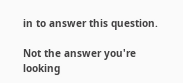in to answer this question.

Not the answer you're looking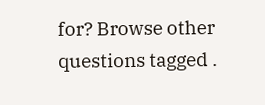for? Browse other questions tagged .